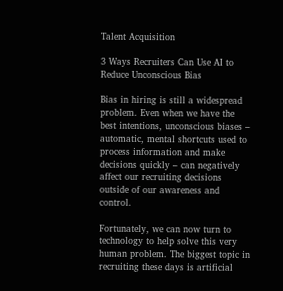Talent Acquisition

3 Ways Recruiters Can Use AI to Reduce Unconscious Bias

Bias in hiring is still a widespread problem. Even when we have the best intentions, unconscious biases – automatic, mental shortcuts used to process information and make decisions quickly – can negatively affect our recruiting decisions outside of our awareness and control.

Fortunately, we can now turn to technology to help solve this very human problem. The biggest topic in recruiting these days is artificial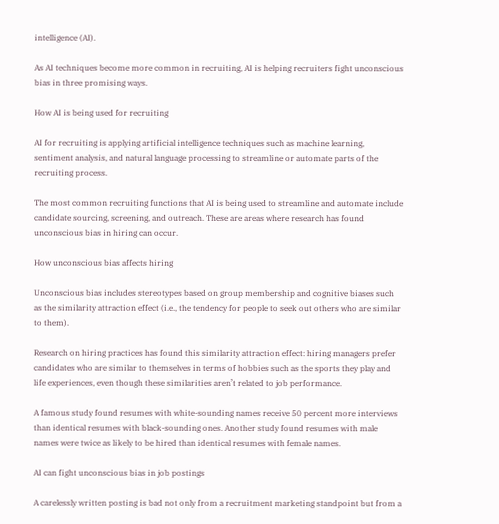intelligence (AI).

As AI techniques become more common in recruiting, AI is helping recruiters fight unconscious bias in three promising ways.

How AI is being used for recruiting

AI for recruiting is applying artificial intelligence techniques such as machine learning, sentiment analysis, and natural language processing to streamline or automate parts of the recruiting process.

The most common recruiting functions that AI is being used to streamline and automate include candidate sourcing, screening, and outreach. These are areas where research has found unconscious bias in hiring can occur.

How unconscious bias affects hiring

Unconscious bias includes stereotypes based on group membership and cognitive biases such as the similarity attraction effect (i.e., the tendency for people to seek out others who are similar to them).

Research on hiring practices has found this similarity attraction effect: hiring managers prefer candidates who are similar to themselves in terms of hobbies such as the sports they play and life experiences, even though these similarities aren’t related to job performance.

A famous study found resumes with white-sounding names receive 50 percent more interviews than identical resumes with black-sounding ones. Another study found resumes with male names were twice as likely to be hired than identical resumes with female names.

AI can fight unconscious bias in job postings

A carelessly written posting is bad not only from a recruitment marketing standpoint but from a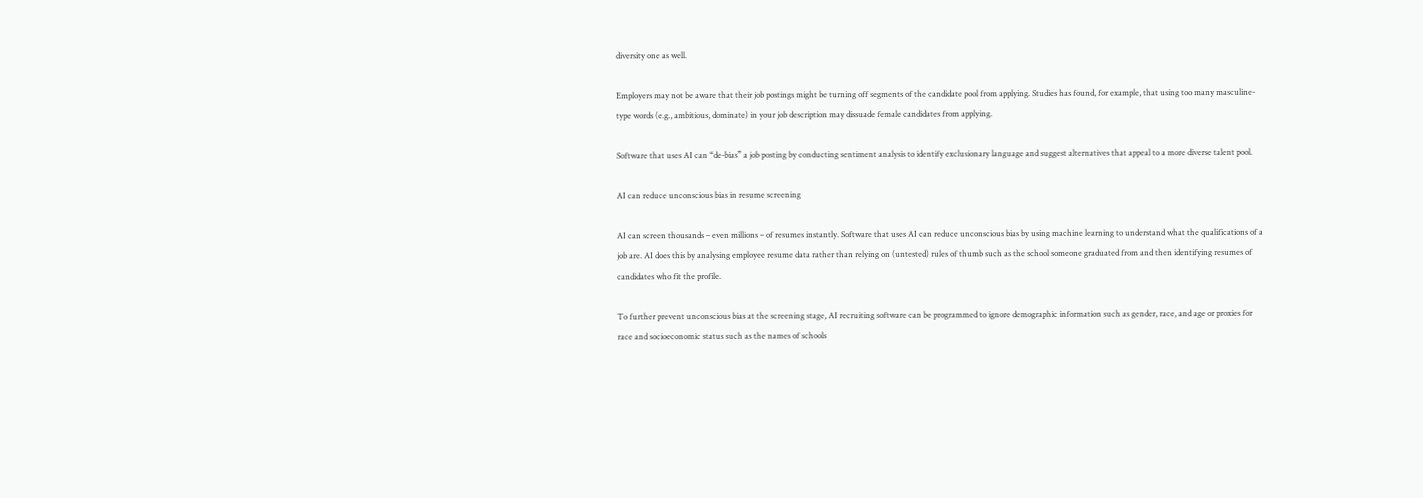diversity one as well.

Employers may not be aware that their job postings might be turning off segments of the candidate pool from applying. Studies has found, for example, that using too many masculine-type words (e.g., ambitious, dominate) in your job description may dissuade female candidates from applying.

Software that uses AI can “de-bias” a job posting by conducting sentiment analysis to identify exclusionary language and suggest alternatives that appeal to a more diverse talent pool.

AI can reduce unconscious bias in resume screening

AI can screen thousands – even millions – of resumes instantly. Software that uses AI can reduce unconscious bias by using machine learning to understand what the qualifications of a job are. AI does this by analysing employee resume data rather than relying on (untested) rules of thumb such as the school someone graduated from and then identifying resumes of candidates who fit the profile.

To further prevent unconscious bias at the screening stage, AI recruiting software can be programmed to ignore demographic information such as gender, race, and age or proxies for race and socioeconomic status such as the names of schools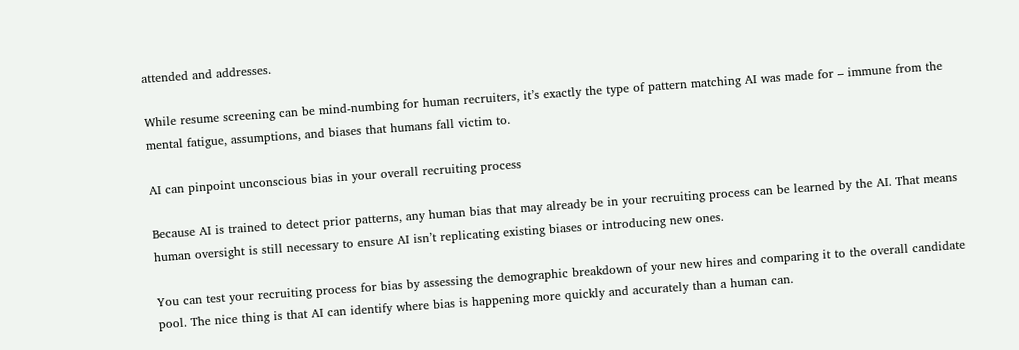attended and addresses.

While resume screening can be mind-numbing for human recruiters, it’s exactly the type of pattern matching AI was made for – immune from the mental fatigue, assumptions, and biases that humans fall victim to.

AI can pinpoint unconscious bias in your overall recruiting process

Because AI is trained to detect prior patterns, any human bias that may already be in your recruiting process can be learned by the AI. That means human oversight is still necessary to ensure AI isn’t replicating existing biases or introducing new ones.

You can test your recruiting process for bias by assessing the demographic breakdown of your new hires and comparing it to the overall candidate pool. The nice thing is that AI can identify where bias is happening more quickly and accurately than a human can.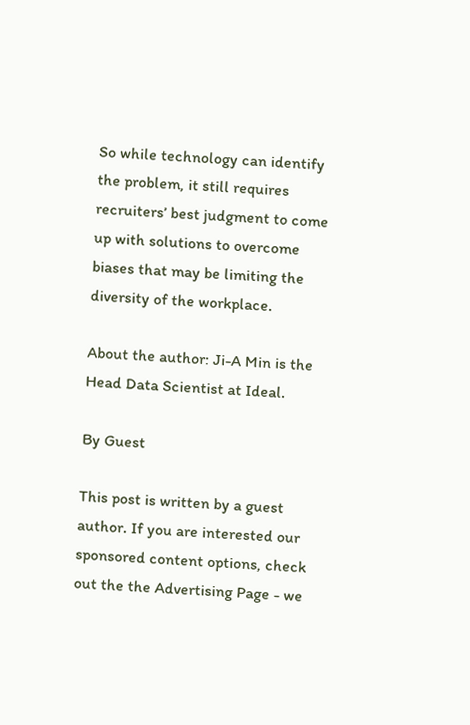So while technology can identify the problem, it still requires recruiters’ best judgment to come up with solutions to overcome biases that may be limiting the diversity of the workplace.

About the author: Ji-A Min is the Head Data Scientist at Ideal.

By Guest

This post is written by a guest author. If you are interested our sponsored content options, check out the the Advertising Page - we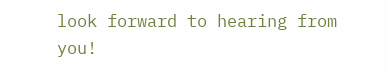look forward to hearing from you!